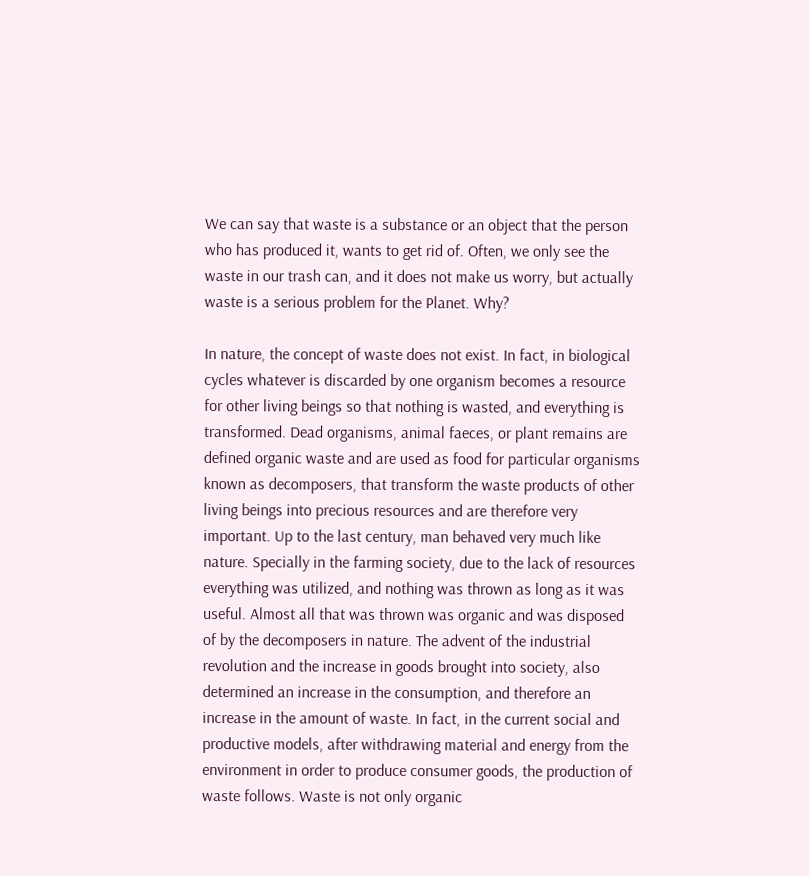We can say that waste is a substance or an object that the person who has produced it, wants to get rid of. Often, we only see the waste in our trash can, and it does not make us worry, but actually waste is a serious problem for the Planet. Why?

In nature, the concept of waste does not exist. In fact, in biological cycles whatever is discarded by one organism becomes a resource for other living beings so that nothing is wasted, and everything is transformed. Dead organisms, animal faeces, or plant remains are defined organic waste and are used as food for particular organisms known as decomposers, that transform the waste products of other living beings into precious resources and are therefore very important. Up to the last century, man behaved very much like nature. Specially in the farming society, due to the lack of resources    everything was utilized, and nothing was thrown as long as it was useful. Almost all that was thrown was organic and was disposed of by the decomposers in nature. The advent of the industrial revolution and the increase in goods brought into society, also determined an increase in the consumption, and therefore an increase in the amount of waste. In fact, in the current social and productive models, after withdrawing material and energy from the environment in order to produce consumer goods, the production of waste follows. Waste is not only organic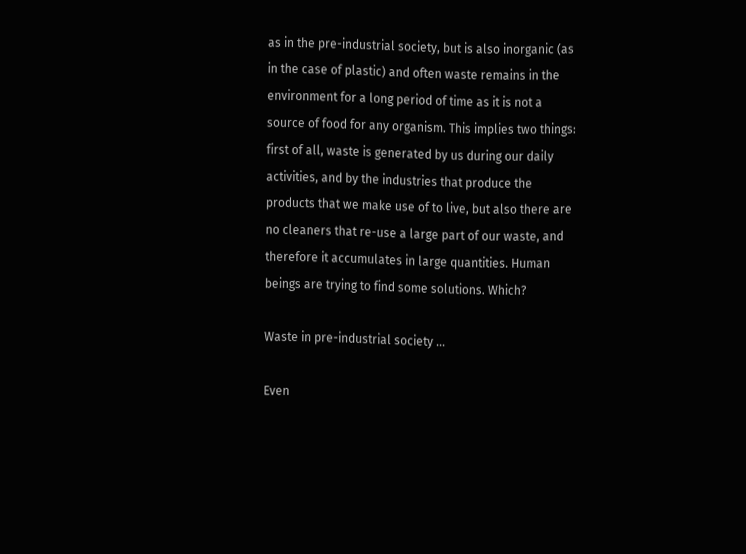as in the pre-industrial society, but is also inorganic (as in the case of plastic) and often waste remains in the environment for a long period of time as it is not a source of food for any organism. This implies two things: first of all, waste is generated by us during our daily activities, and by the industries that produce the products that we make use of to live, but also there are no cleaners that re-use a large part of our waste, and therefore it accumulates in large quantities. Human beings are trying to find some solutions. Which?

Waste in pre-industrial society ...

Even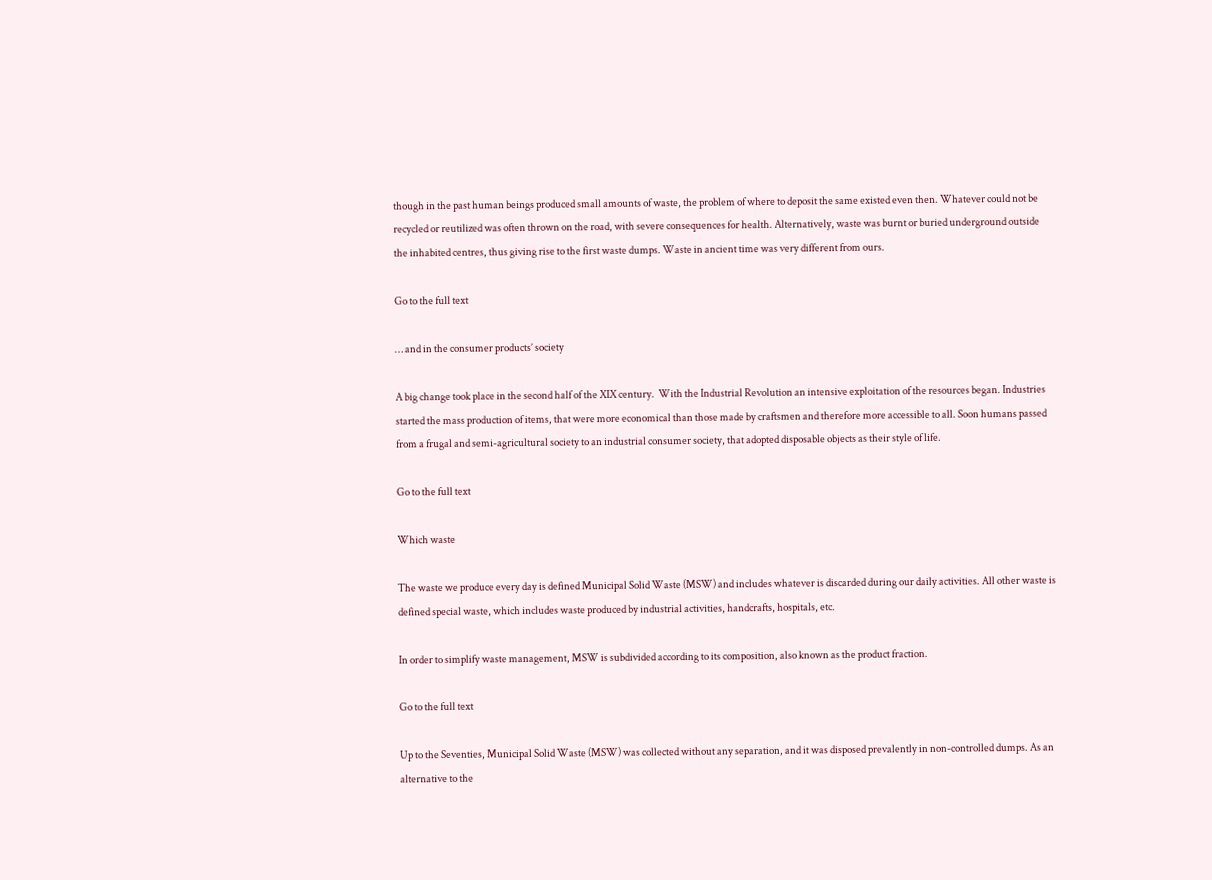though in the past human beings produced small amounts of waste, the problem of where to deposit the same existed even then. Whatever could not be recycled or reutilized was often thrown on the road, with severe consequences for health. Alternatively, waste was burnt or buried underground outside the inhabited centres, thus giving rise to the first waste dumps. Waste in ancient time was very different from ours.

Go to the full text

… and in the consumer products’ society

A big change took place in the second half of the XIX century.  With the Industrial Revolution an intensive exploitation of the resources began. Industries started the mass production of items, that were more economical than those made by craftsmen and therefore more accessible to all. Soon humans passed from a frugal and semi-agricultural society to an industrial consumer society, that adopted disposable objects as their style of life.

Go to the full text

Which waste

The waste we produce every day is defined Municipal Solid Waste (MSW) and includes whatever is discarded during our daily activities. All other waste is defined special waste, which includes waste produced by industrial activities, handcrafts, hospitals, etc.

In order to simplify waste management, MSW is subdivided according to its composition, also known as the product fraction.

Go to the full text

Up to the Seventies, Municipal Solid Waste (MSW) was collected without any separation, and it was disposed prevalently in non-controlled dumps. As an alternative to the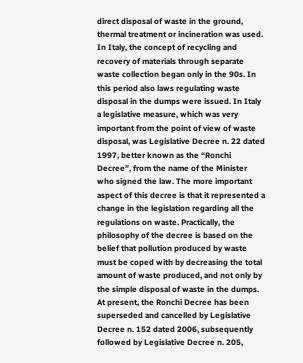direct disposal of waste in the ground, thermal treatment or incineration was used. In Italy, the concept of recycling and recovery of materials through separate waste collection began only in the 90s. In this period also laws regulating waste disposal in the dumps were issued. In Italy a legislative measure, which was very important from the point of view of waste disposal, was Legislative Decree n. 22 dated 1997, better known as the “Ronchi Decree”, from the name of the Minister who signed the law. The more important aspect of this decree is that it represented a change in the legislation regarding all the regulations on waste. Practically, the philosophy of the decree is based on the belief that pollution produced by waste must be coped with by decreasing the total amount of waste produced, and not only by the simple disposal of waste in the dumps. At present, the Ronchi Decree has been superseded and cancelled by Legislative Decree n. 152 dated 2006, subsequently followed by Legislative Decree n. 205,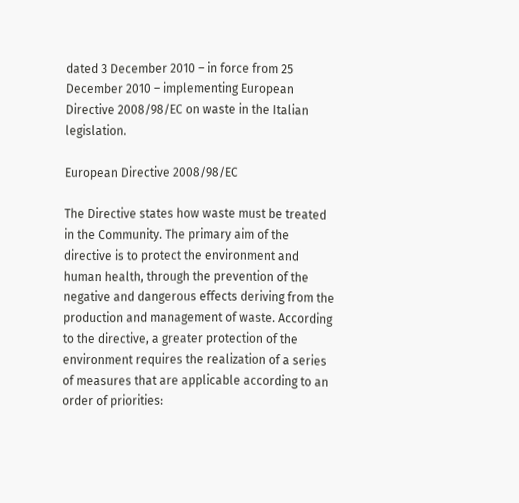dated 3 December 2010 – in force from 25 December 2010 – implementing European Directive 2008/98/EC on waste in the Italian legislation.

European Directive 2008/98/EC

The Directive states how waste must be treated in the Community. The primary aim of the directive is to protect the environment and human health, through the prevention of the negative and dangerous effects deriving from the production and management of waste. According to the directive, a greater protection of the environment requires the realization of a series of measures that are applicable according to an order of priorities: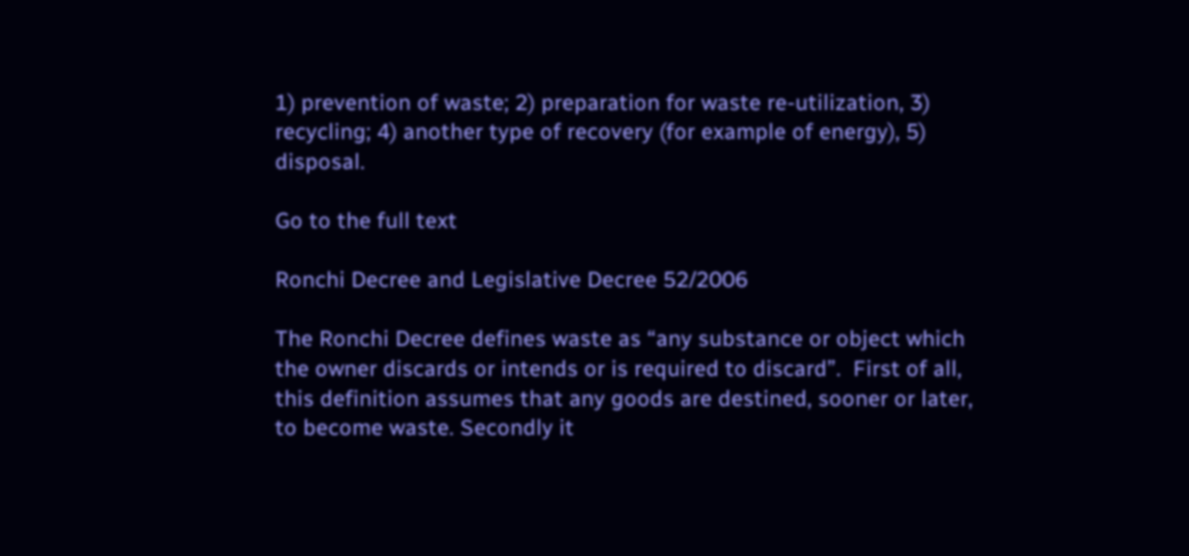1) prevention of waste; 2) preparation for waste re-utilization, 3) recycling; 4) another type of recovery (for example of energy), 5) disposal.

Go to the full text

Ronchi Decree and Legislative Decree 52/2006

The Ronchi Decree defines waste as “any substance or object which the owner discards or intends or is required to discard”.  First of all, this definition assumes that any goods are destined, sooner or later, to become waste. Secondly it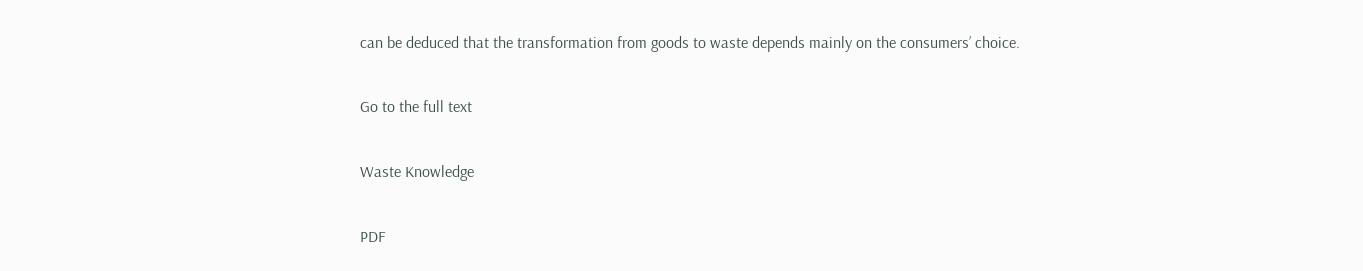can be deduced that the transformation from goods to waste depends mainly on the consumers’ choice.

Go to the full text

Waste Knowledge

PDF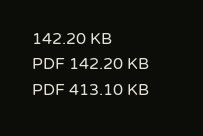142.20 KB
PDF 142.20 KB
PDF 413.10 KB